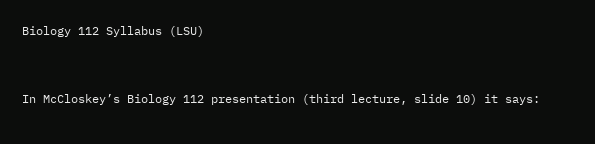Biology 112 Syllabus (LSU)


In McCloskey’s Biology 112 presentation (third lecture, slide 10) it says: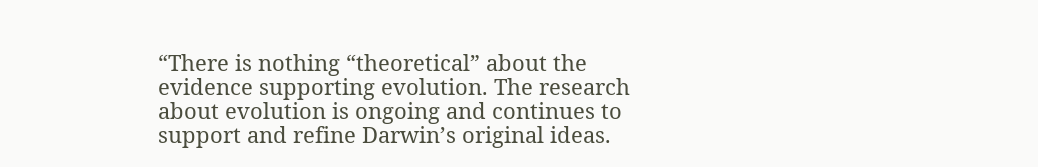“There is nothing “theoretical” about the evidence supporting evolution. The research about evolution is ongoing and continues to support and refine Darwin’s original ideas.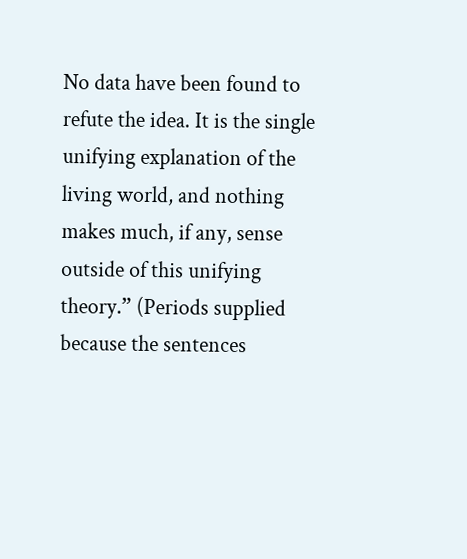No data have been found to refute the idea. It is the single unifying explanation of the living world, and nothing makes much, if any, sense outside of this unifying theory.” (Periods supplied because the sentences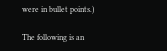were in bullet points.)

The following is an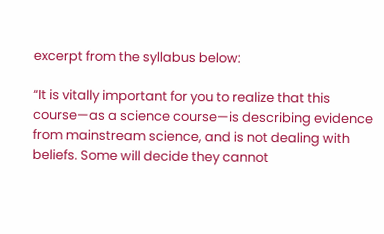excerpt from the syllabus below:

“It is vitally important for you to realize that this course—as a science course—is describing evidence from mainstream science, and is not dealing with beliefs. Some will decide they cannot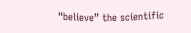“believe” the scientific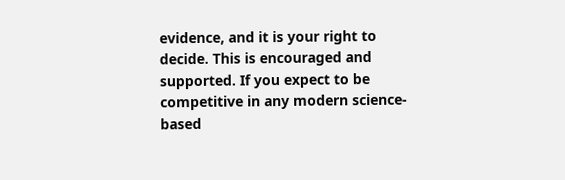evidence, and it is your right to decide. This is encouraged and supported. If you expect to be competitive in any modern science-based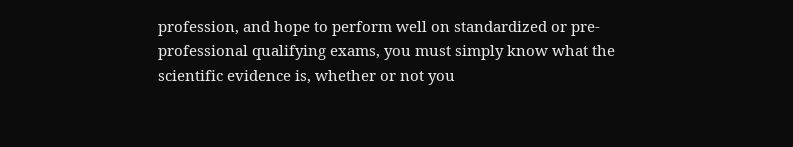profession, and hope to perform well on standardized or pre-professional qualifying exams, you must simply know what the scientific evidence is, whether or not you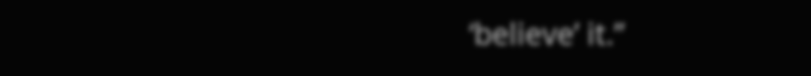‘believe’ it.”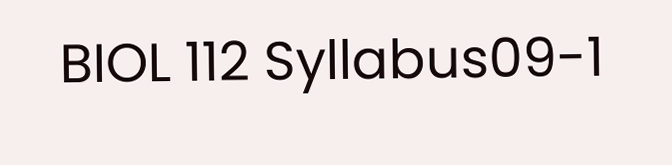BIOL 112 Syllabus09-1